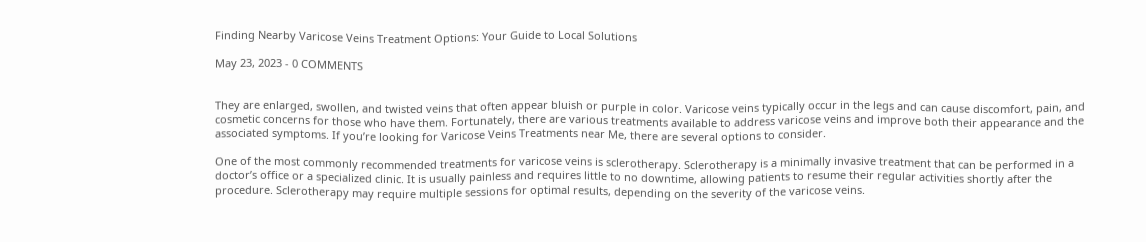Finding Nearby Varicose Veins Treatment Options: Your Guide to Local Solutions

May 23, 2023 - 0 COMMENTS


They are enlarged, swollen, and twisted veins that often appear bluish or purple in color. Varicose veins typically occur in the legs and can cause discomfort, pain, and cosmetic concerns for those who have them. Fortunately, there are various treatments available to address varicose veins and improve both their appearance and the associated symptoms. If you’re looking for Varicose Veins Treatments near Me, there are several options to consider.

One of the most commonly recommended treatments for varicose veins is sclerotherapy. Sclerotherapy is a minimally invasive treatment that can be performed in a doctor’s office or a specialized clinic. It is usually painless and requires little to no downtime, allowing patients to resume their regular activities shortly after the procedure. Sclerotherapy may require multiple sessions for optimal results, depending on the severity of the varicose veins.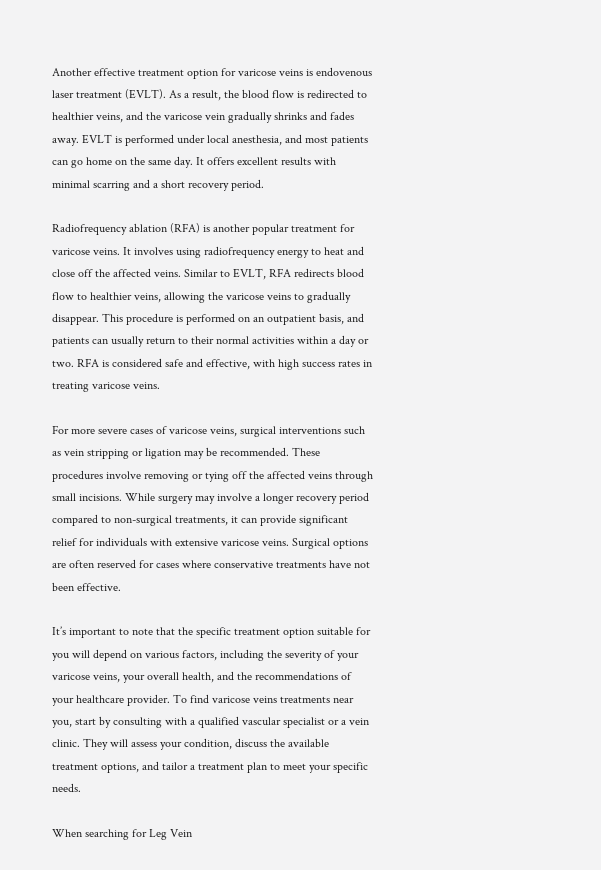Another effective treatment option for varicose veins is endovenous laser treatment (EVLT). As a result, the blood flow is redirected to healthier veins, and the varicose vein gradually shrinks and fades away. EVLT is performed under local anesthesia, and most patients can go home on the same day. It offers excellent results with minimal scarring and a short recovery period.

Radiofrequency ablation (RFA) is another popular treatment for varicose veins. It involves using radiofrequency energy to heat and close off the affected veins. Similar to EVLT, RFA redirects blood flow to healthier veins, allowing the varicose veins to gradually disappear. This procedure is performed on an outpatient basis, and patients can usually return to their normal activities within a day or two. RFA is considered safe and effective, with high success rates in treating varicose veins.

For more severe cases of varicose veins, surgical interventions such as vein stripping or ligation may be recommended. These procedures involve removing or tying off the affected veins through small incisions. While surgery may involve a longer recovery period compared to non-surgical treatments, it can provide significant relief for individuals with extensive varicose veins. Surgical options are often reserved for cases where conservative treatments have not been effective.

It’s important to note that the specific treatment option suitable for you will depend on various factors, including the severity of your varicose veins, your overall health, and the recommendations of your healthcare provider. To find varicose veins treatments near you, start by consulting with a qualified vascular specialist or a vein clinic. They will assess your condition, discuss the available treatment options, and tailor a treatment plan to meet your specific needs.

When searching for Leg Vein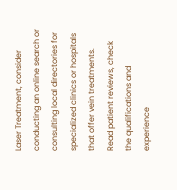Laser Treatment, consider conducting an online search or consulting local directories for specialized clinics or hospitals that offer vein treatments. Read patient reviews, check the qualifications and experience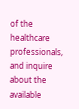of the healthcare professionals, and inquire about the available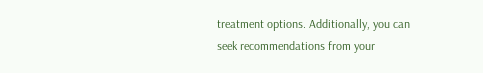treatment options. Additionally, you can seek recommendations from your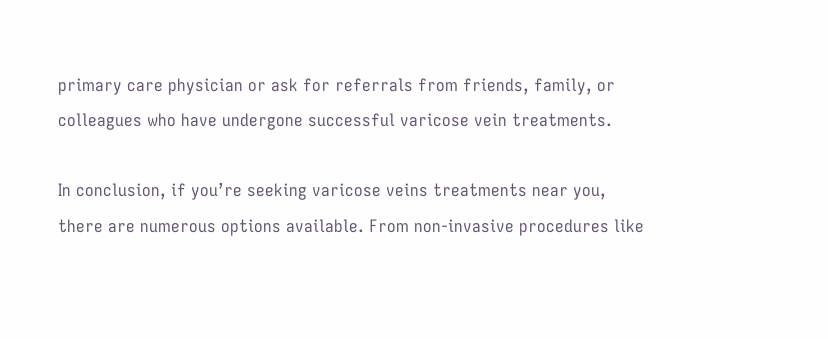primary care physician or ask for referrals from friends, family, or colleagues who have undergone successful varicose vein treatments.

In conclusion, if you’re seeking varicose veins treatments near you, there are numerous options available. From non-invasive procedures like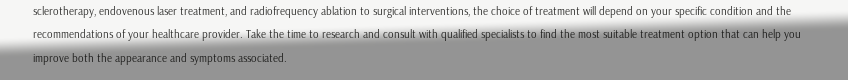sclerotherapy, endovenous laser treatment, and radiofrequency ablation to surgical interventions, the choice of treatment will depend on your specific condition and the recommendations of your healthcare provider. Take the time to research and consult with qualified specialists to find the most suitable treatment option that can help you improve both the appearance and symptoms associated.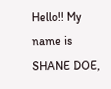Hello!! My name is SHANE DOE,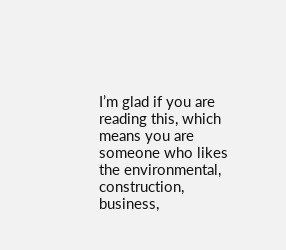I’m glad if you are reading this, which means you are someone who likes the environmental, construction, business,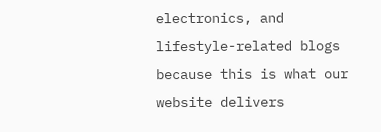electronics, and lifestyle-related blogs because this is what our website delivers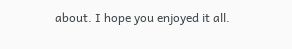about. I hope you enjoyed it all.